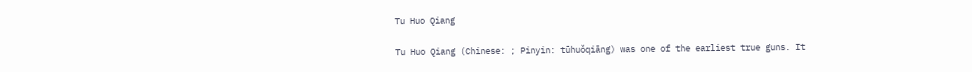Tu Huo Qiang

Tu Huo Qiang (Chinese: ; Pinyin: tūhuǒqiāng) was one of the earliest true guns. It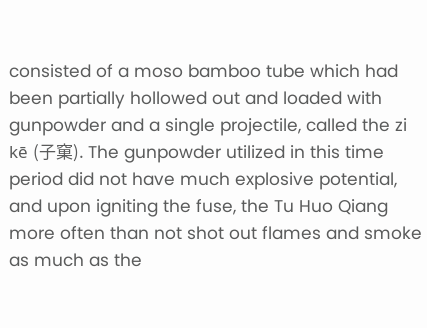consisted of a moso bamboo tube which had been partially hollowed out and loaded with gunpowder and a single projectile, called the zi kē (子窠). The gunpowder utilized in this time period did not have much explosive potential, and upon igniting the fuse, the Tu Huo Qiang more often than not shot out flames and smoke as much as the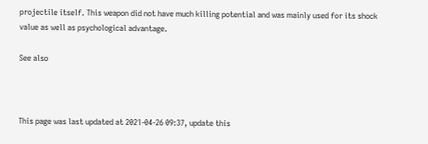projectile itself. This weapon did not have much killing potential and was mainly used for its shock value as well as psychological advantage.

See also



This page was last updated at 2021-04-26 09:37, update this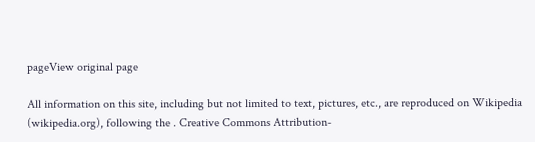pageView original page

All information on this site, including but not limited to text, pictures, etc., are reproduced on Wikipedia (wikipedia.org), following the . Creative Commons Attribution-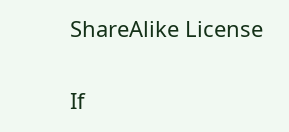ShareAlike License


If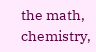the math, chemistry,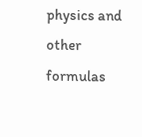physics and other formulas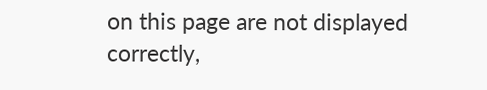on this page are not displayed correctly,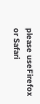please useFirefox or Safari